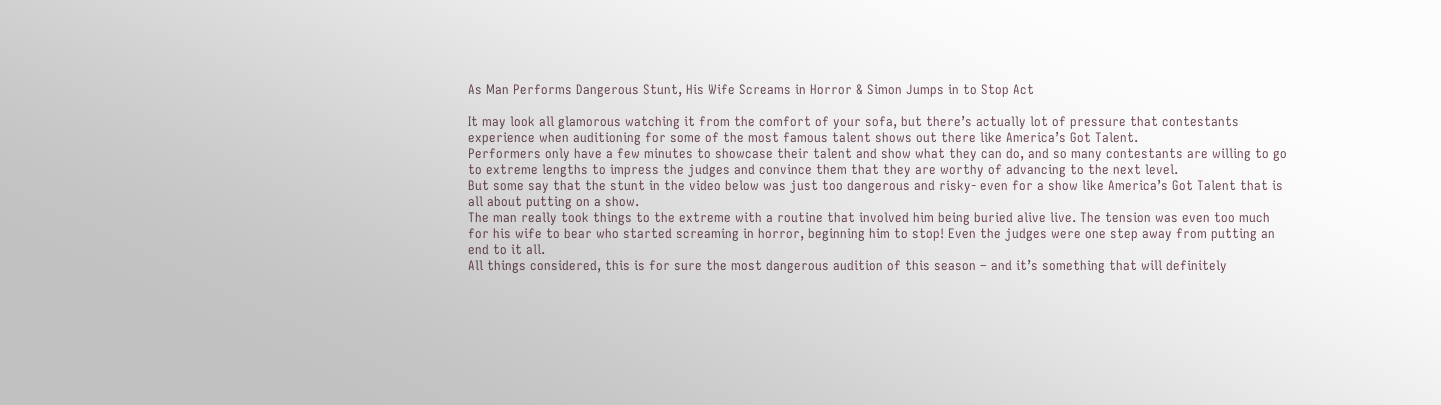As Man Performs Dangerous Stunt, His Wife Screams in Horror & Simon Jumps in to Stop Act

It may look all glamorous watching it from the comfort of your sofa, but there’s actually lot of pressure that contestants experience when auditioning for some of the most famous talent shows out there like America’s Got Talent.
Performers only have a few minutes to showcase their talent and show what they can do, and so many contestants are willing to go to extreme lengths to impress the judges and convince them that they are worthy of advancing to the next level.
But some say that the stunt in the video below was just too dangerous and risky- even for a show like America’s Got Talent that is all about putting on a show.
The man really took things to the extreme with a routine that involved him being buried alive live. The tension was even too much for his wife to bear who started screaming in horror, beginning him to stop! Even the judges were one step away from putting an end to it all.
All things considered, this is for sure the most dangerous audition of this season – and it’s something that will definitely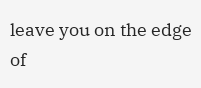leave you on the edge of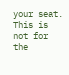your seat. This is not for the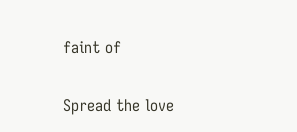faint of

Spread the love